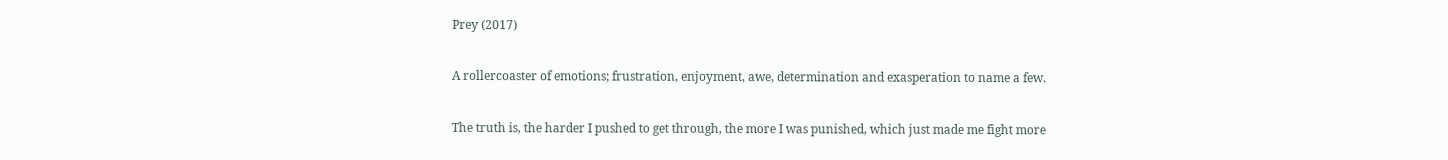Prey (2017)

A rollercoaster of emotions; frustration, enjoyment, awe, determination and exasperation to name a few.

The truth is, the harder I pushed to get through, the more I was punished, which just made me fight more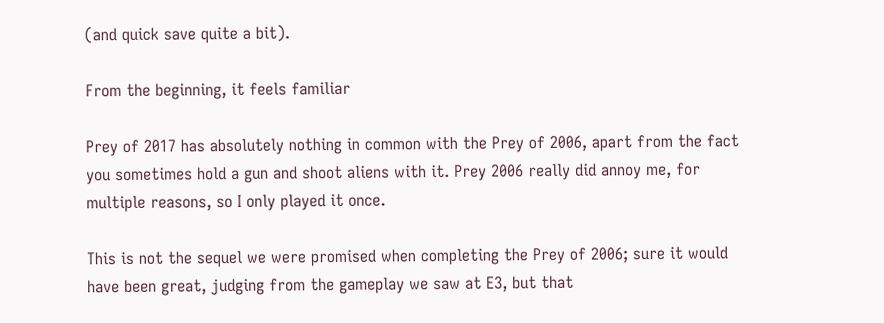(and quick save quite a bit).

From the beginning, it feels familiar

Prey of 2017 has absolutely nothing in common with the Prey of 2006, apart from the fact you sometimes hold a gun and shoot aliens with it. Prey 2006 really did annoy me, for multiple reasons, so I only played it once.

This is not the sequel we were promised when completing the Prey of 2006; sure it would have been great, judging from the gameplay we saw at E3, but that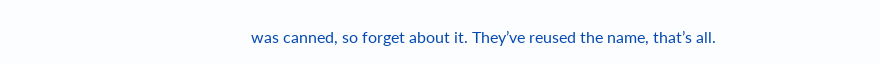was canned, so forget about it. They’ve reused the name, that’s all.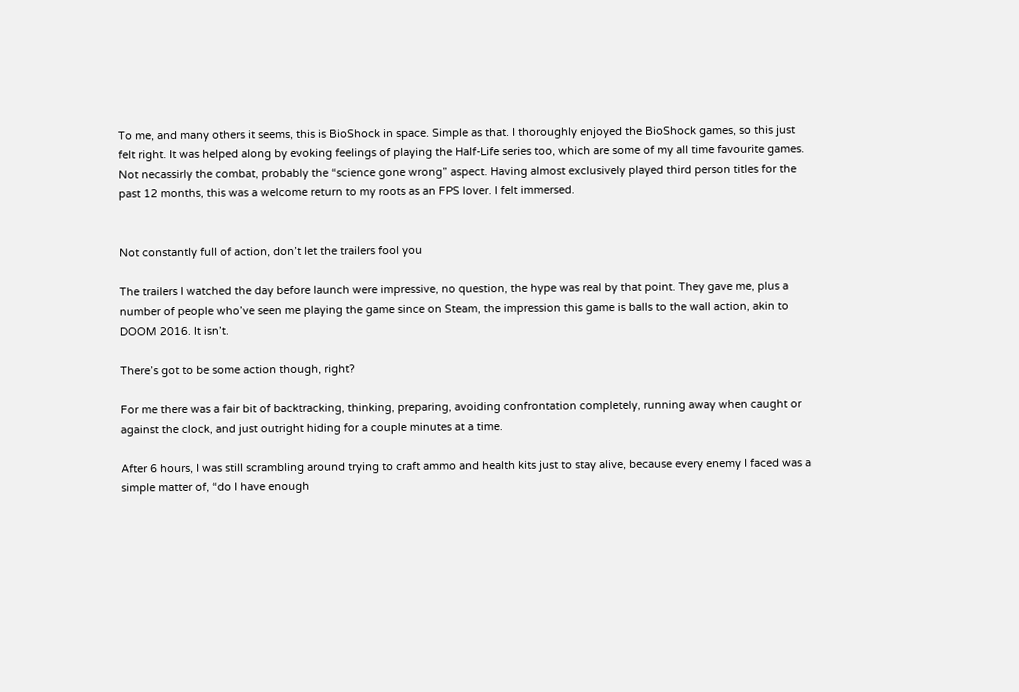To me, and many others it seems, this is BioShock in space. Simple as that. I thoroughly enjoyed the BioShock games, so this just felt right. It was helped along by evoking feelings of playing the Half-Life series too, which are some of my all time favourite games. Not necassirly the combat, probably the “science gone wrong” aspect. Having almost exclusively played third person titles for the past 12 months, this was a welcome return to my roots as an FPS lover. I felt immersed.


Not constantly full of action, don’t let the trailers fool you

The trailers I watched the day before launch were impressive, no question, the hype was real by that point. They gave me, plus a number of people who’ve seen me playing the game since on Steam, the impression this game is balls to the wall action, akin to DOOM 2016. It isn’t.

There’s got to be some action though, right?

For me there was a fair bit of backtracking, thinking, preparing, avoiding confrontation completely, running away when caught or against the clock, and just outright hiding for a couple minutes at a time.

After 6 hours, I was still scrambling around trying to craft ammo and health kits just to stay alive, because every enemy I faced was a simple matter of, “do I have enough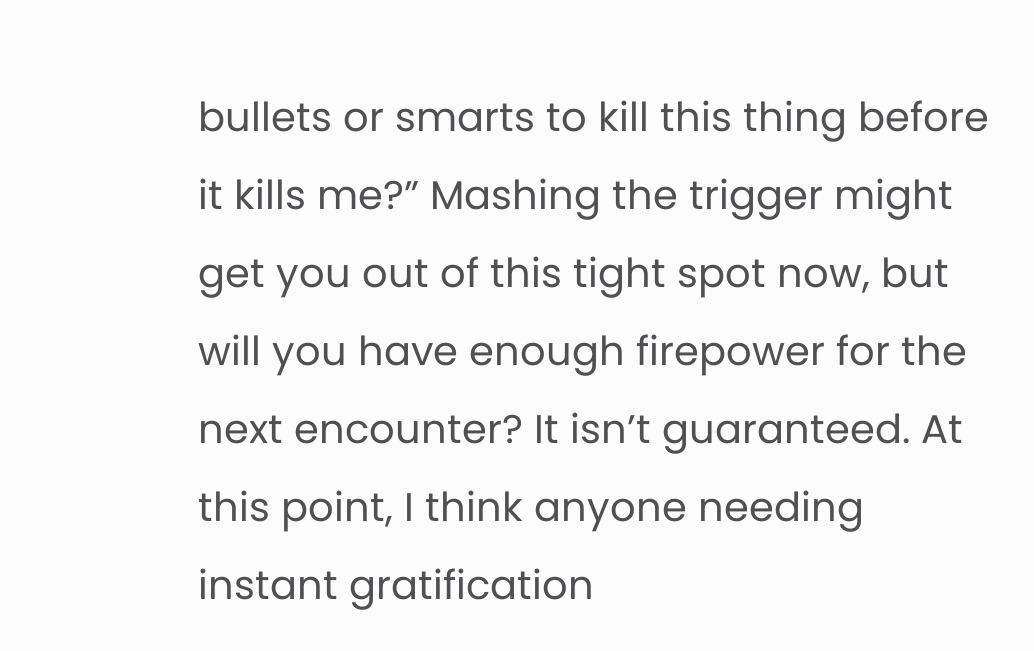bullets or smarts to kill this thing before it kills me?” Mashing the trigger might get you out of this tight spot now, but will you have enough firepower for the next encounter? It isn’t guaranteed. At this point, I think anyone needing instant gratification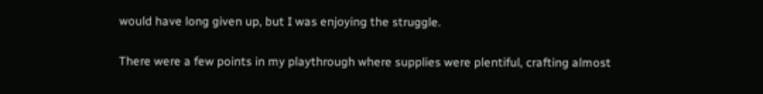would have long given up, but I was enjoying the struggle.

There were a few points in my playthrough where supplies were plentiful, crafting almost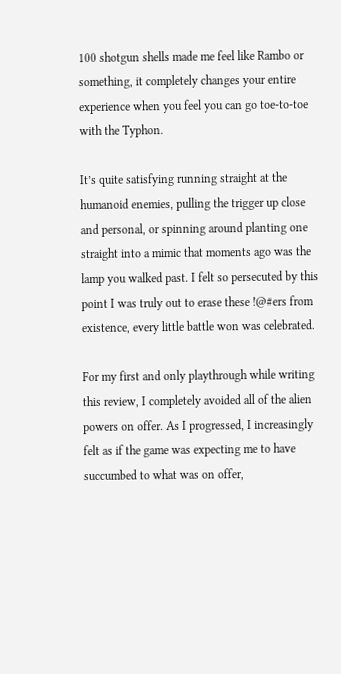100 shotgun shells made me feel like Rambo or something, it completely changes your entire experience when you feel you can go toe-to-toe with the Typhon.

It’s quite satisfying running straight at the humanoid enemies, pulling the trigger up close and personal, or spinning around planting one straight into a mimic that moments ago was the lamp you walked past. I felt so persecuted by this point I was truly out to erase these !@#ers from existence, every little battle won was celebrated.

For my first and only playthrough while writing this review, I completely avoided all of the alien powers on offer. As I progressed, I increasingly felt as if the game was expecting me to have succumbed to what was on offer,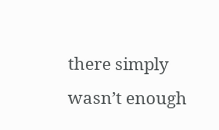there simply wasn’t enough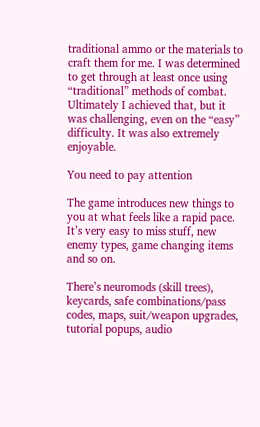traditional ammo or the materials to craft them for me. I was determined to get through at least once using “traditional” methods of combat. Ultimately I achieved that, but it was challenging, even on the “easy” difficulty. It was also extremely enjoyable.

You need to pay attention

The game introduces new things to you at what feels like a rapid pace. It’s very easy to miss stuff, new enemy types, game changing items and so on.

There’s neuromods (skill trees), keycards, safe combinations/pass codes, maps, suit/weapon upgrades, tutorial popups, audio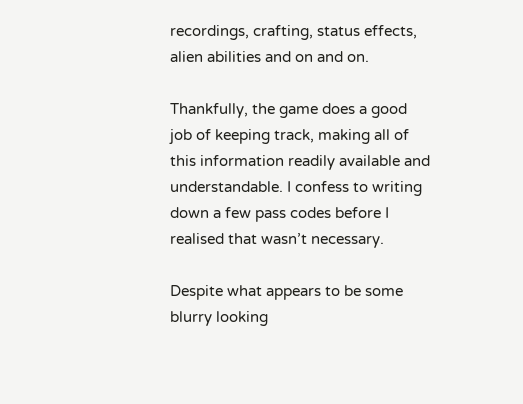recordings, crafting, status effects, alien abilities and on and on.

Thankfully, the game does a good job of keeping track, making all of this information readily available and understandable. I confess to writing down a few pass codes before I realised that wasn’t necessary.

Despite what appears to be some blurry looking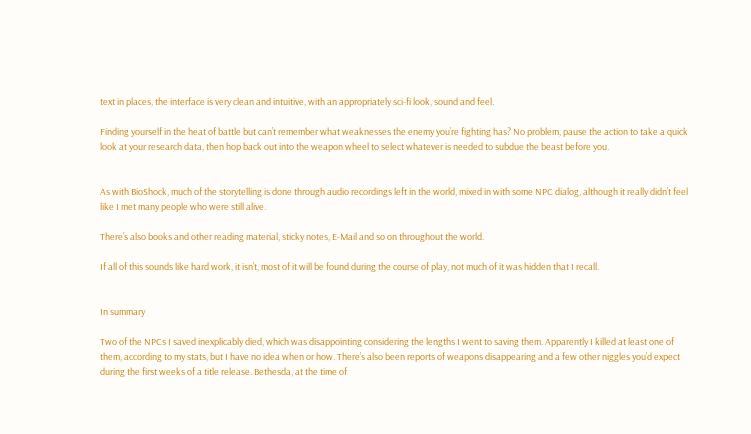text in places, the interface is very clean and intuitive, with an appropriately sci-fi look, sound and feel.

Finding yourself in the heat of battle but can’t remember what weaknesses the enemy you’re fighting has? No problem, pause the action to take a quick look at your research data, then hop back out into the weapon wheel to select whatever is needed to subdue the beast before you.


As with BioShock, much of the storytelling is done through audio recordings left in the world, mixed in with some NPC dialog, although it really didn’t feel like I met many people who were still alive.

There’s also books and other reading material, sticky notes, E-Mail and so on throughout the world.

If all of this sounds like hard work, it isn’t, most of it will be found during the course of play, not much of it was hidden that I recall.


In summary

Two of the NPCs I saved inexplicably died, which was disappointing considering the lengths I went to saving them. Apparently I killed at least one of them, according to my stats, but I have no idea when or how. There’s also been reports of weapons disappearing and a few other niggles you’d expect during the first weeks of a title release. Bethesda, at the time of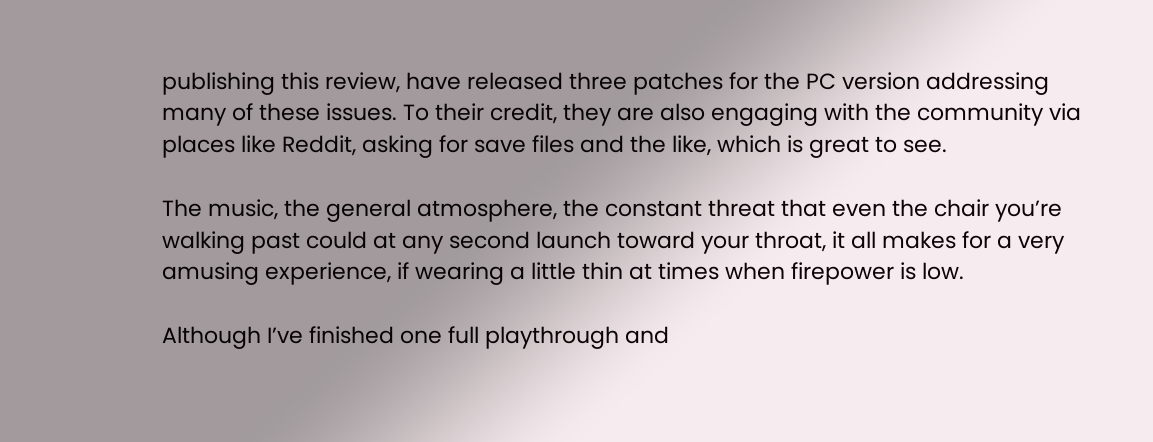publishing this review, have released three patches for the PC version addressing many of these issues. To their credit, they are also engaging with the community via places like Reddit, asking for save files and the like, which is great to see.

The music, the general atmosphere, the constant threat that even the chair you’re walking past could at any second launch toward your throat, it all makes for a very amusing experience, if wearing a little thin at times when firepower is low.

Although I’ve finished one full playthrough and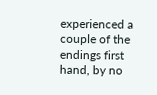experienced a couple of the endings first hand, by no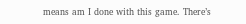means am I done with this game. There’s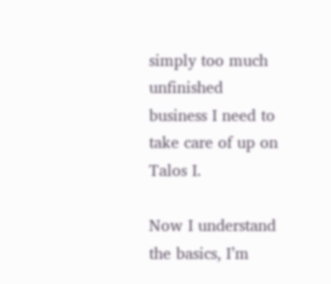simply too much unfinished business I need to take care of up on Talos I.

Now I understand the basics, I’m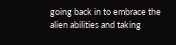going back in to embrace the alien abilities and taking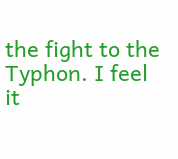the fight to the Typhon. I feel it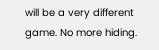will be a very different game. No more hiding.